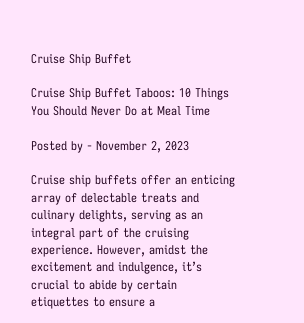Cruise Ship Buffet

Cruise Ship Buffet Taboos: 10 Things You Should Never Do at Meal Time

Posted by - November 2, 2023

Cruise ship buffets offer an enticing array of delectable treats and culinary delights, serving as an integral part of the cruising experience. However, amidst the excitement and indulgence, it’s crucial to abide by certain etiquettes to ensure a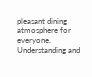pleasant dining atmosphere for everyone. Understanding and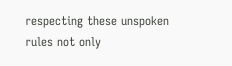respecting these unspoken rules not only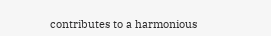contributes to a harmonious